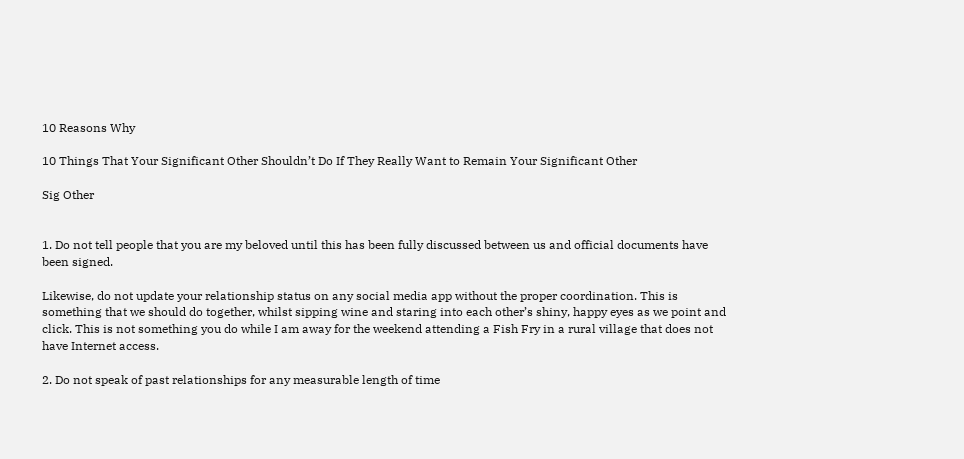10 Reasons Why

10 Things That Your Significant Other Shouldn’t Do If They Really Want to Remain Your Significant Other

Sig Other


1. Do not tell people that you are my beloved until this has been fully discussed between us and official documents have been signed.

Likewise, do not update your relationship status on any social media app without the proper coordination. This is something that we should do together, whilst sipping wine and staring into each other’s shiny, happy eyes as we point and click. This is not something you do while I am away for the weekend attending a Fish Fry in a rural village that does not have Internet access.

2. Do not speak of past relationships for any measurable length of time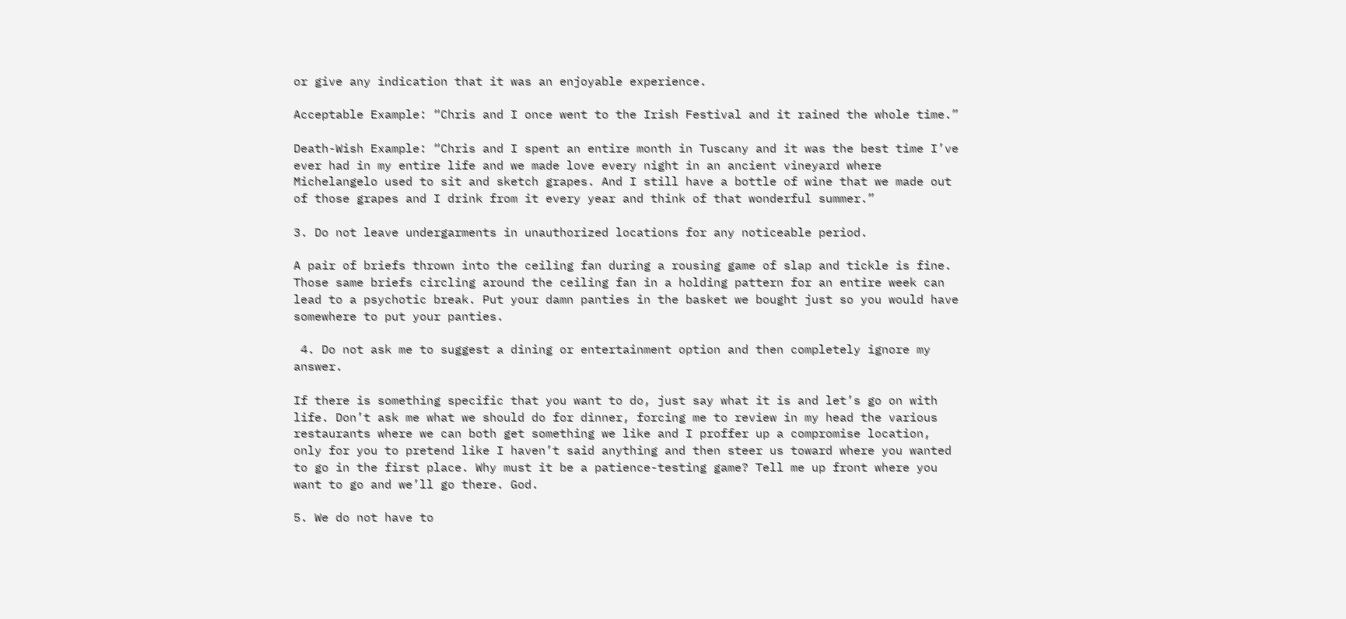or give any indication that it was an enjoyable experience.

Acceptable Example: “Chris and I once went to the Irish Festival and it rained the whole time.”

Death-Wish Example: “Chris and I spent an entire month in Tuscany and it was the best time I’ve ever had in my entire life and we made love every night in an ancient vineyard where Michelangelo used to sit and sketch grapes. And I still have a bottle of wine that we made out of those grapes and I drink from it every year and think of that wonderful summer.”

3. Do not leave undergarments in unauthorized locations for any noticeable period.

A pair of briefs thrown into the ceiling fan during a rousing game of slap and tickle is fine. Those same briefs circling around the ceiling fan in a holding pattern for an entire week can lead to a psychotic break. Put your damn panties in the basket we bought just so you would have somewhere to put your panties.

 4. Do not ask me to suggest a dining or entertainment option and then completely ignore my answer.

If there is something specific that you want to do, just say what it is and let’s go on with life. Don’t ask me what we should do for dinner, forcing me to review in my head the various restaurants where we can both get something we like and I proffer up a compromise location, only for you to pretend like I haven’t said anything and then steer us toward where you wanted to go in the first place. Why must it be a patience-testing game? Tell me up front where you want to go and we’ll go there. God.

5. We do not have to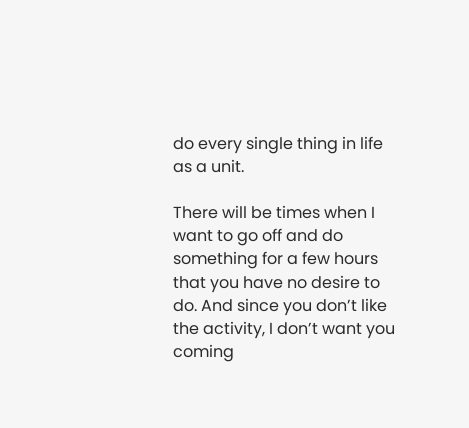do every single thing in life as a unit.

There will be times when I want to go off and do something for a few hours that you have no desire to do. And since you don’t like the activity, I don’t want you coming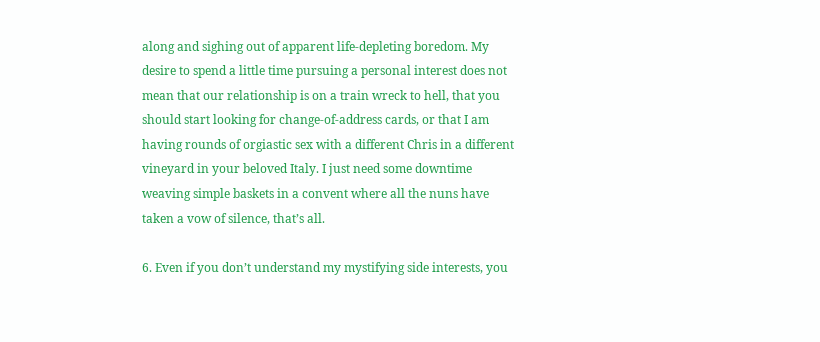along and sighing out of apparent life-depleting boredom. My desire to spend a little time pursuing a personal interest does not mean that our relationship is on a train wreck to hell, that you should start looking for change-of-address cards, or that I am having rounds of orgiastic sex with a different Chris in a different vineyard in your beloved Italy. I just need some downtime weaving simple baskets in a convent where all the nuns have taken a vow of silence, that’s all.

6. Even if you don’t understand my mystifying side interests, you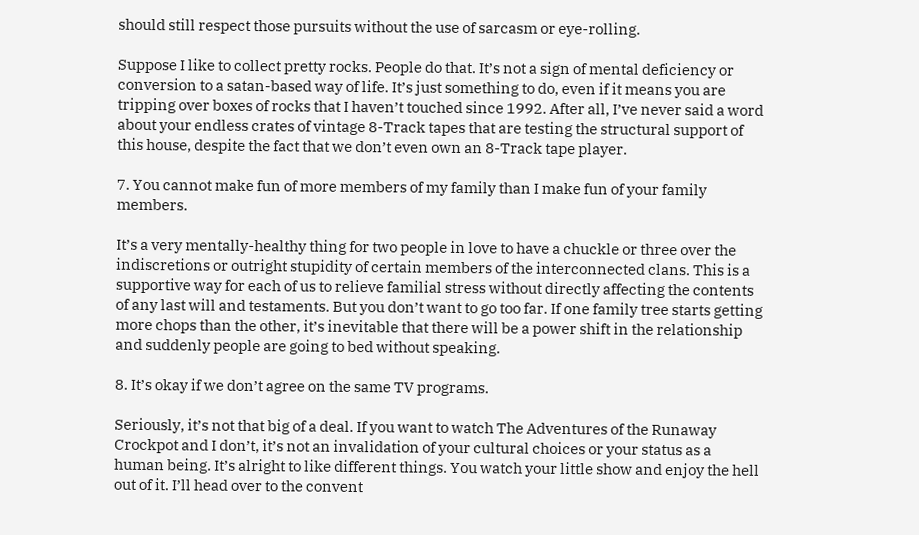should still respect those pursuits without the use of sarcasm or eye-rolling.

Suppose I like to collect pretty rocks. People do that. It’s not a sign of mental deficiency or conversion to a satan-based way of life. It’s just something to do, even if it means you are tripping over boxes of rocks that I haven’t touched since 1992. After all, I’ve never said a word about your endless crates of vintage 8-Track tapes that are testing the structural support of this house, despite the fact that we don’t even own an 8-Track tape player.

7. You cannot make fun of more members of my family than I make fun of your family members.

It’s a very mentally-healthy thing for two people in love to have a chuckle or three over the indiscretions or outright stupidity of certain members of the interconnected clans. This is a supportive way for each of us to relieve familial stress without directly affecting the contents of any last will and testaments. But you don’t want to go too far. If one family tree starts getting more chops than the other, it’s inevitable that there will be a power shift in the relationship and suddenly people are going to bed without speaking.

8. It’s okay if we don’t agree on the same TV programs.

Seriously, it’s not that big of a deal. If you want to watch The Adventures of the Runaway Crockpot and I don’t, it’s not an invalidation of your cultural choices or your status as a human being. It’s alright to like different things. You watch your little show and enjoy the hell out of it. I’ll head over to the convent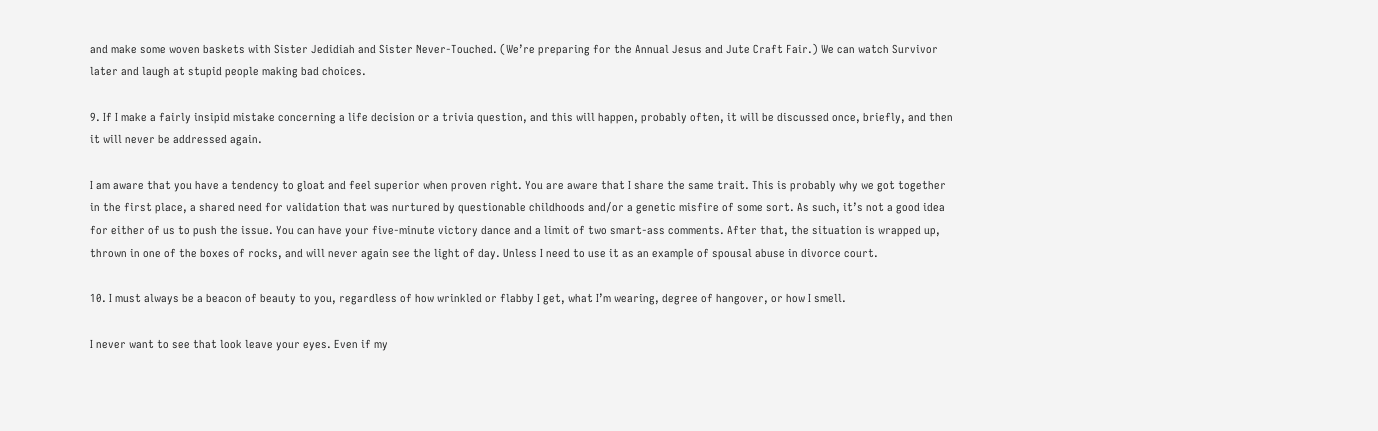and make some woven baskets with Sister Jedidiah and Sister Never-Touched. (We’re preparing for the Annual Jesus and Jute Craft Fair.) We can watch Survivor later and laugh at stupid people making bad choices.

9. If I make a fairly insipid mistake concerning a life decision or a trivia question, and this will happen, probably often, it will be discussed once, briefly, and then it will never be addressed again.

I am aware that you have a tendency to gloat and feel superior when proven right. You are aware that I share the same trait. This is probably why we got together in the first place, a shared need for validation that was nurtured by questionable childhoods and/or a genetic misfire of some sort. As such, it’s not a good idea for either of us to push the issue. You can have your five-minute victory dance and a limit of two smart-ass comments. After that, the situation is wrapped up, thrown in one of the boxes of rocks, and will never again see the light of day. Unless I need to use it as an example of spousal abuse in divorce court.

10. I must always be a beacon of beauty to you, regardless of how wrinkled or flabby I get, what I’m wearing, degree of hangover, or how I smell.

I never want to see that look leave your eyes. Even if my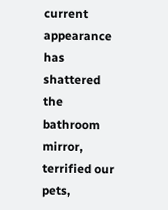current appearance has shattered the bathroom mirror, terrified our pets,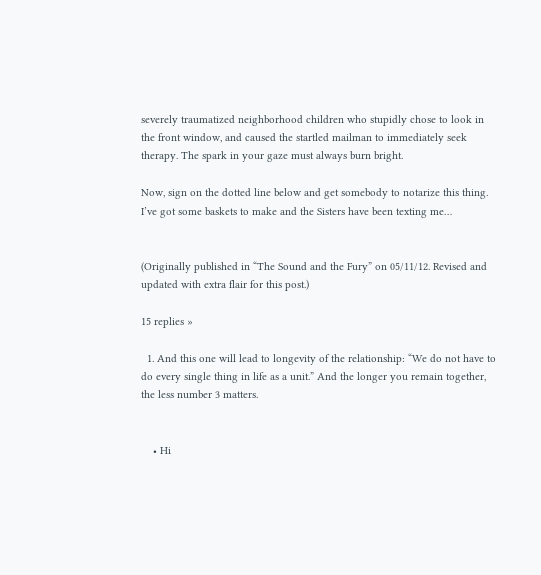severely traumatized neighborhood children who stupidly chose to look in the front window, and caused the startled mailman to immediately seek therapy. The spark in your gaze must always burn bright.

Now, sign on the dotted line below and get somebody to notarize this thing. I’ve got some baskets to make and the Sisters have been texting me…


(Originally published in “The Sound and the Fury” on 05/11/12. Revised and updated with extra flair for this post.)

15 replies »

  1. And this one will lead to longevity of the relationship: “We do not have to do every single thing in life as a unit.” And the longer you remain together, the less number 3 matters.


    • Hi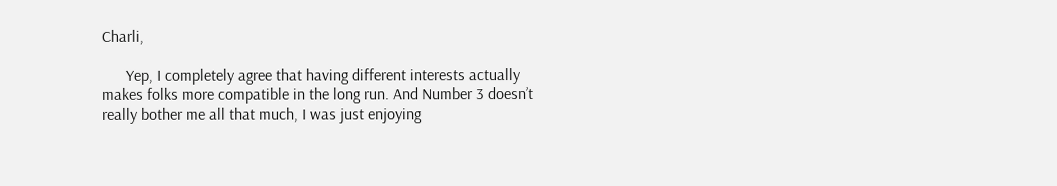Charli,

      Yep, I completely agree that having different interests actually makes folks more compatible in the long run. And Number 3 doesn’t really bother me all that much, I was just enjoying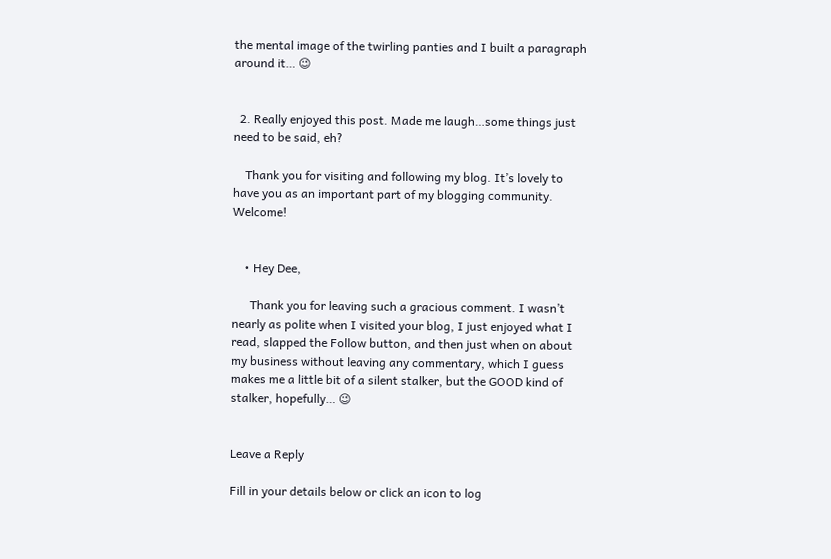the mental image of the twirling panties and I built a paragraph around it… 😉


  2. Really enjoyed this post. Made me laugh…some things just need to be said, eh?

    Thank you for visiting and following my blog. It’s lovely to have you as an important part of my blogging community. Welcome!


    • Hey Dee,

      Thank you for leaving such a gracious comment. I wasn’t nearly as polite when I visited your blog, I just enjoyed what I read, slapped the Follow button, and then just when on about my business without leaving any commentary, which I guess makes me a little bit of a silent stalker, but the GOOD kind of stalker, hopefully… 😉


Leave a Reply

Fill in your details below or click an icon to log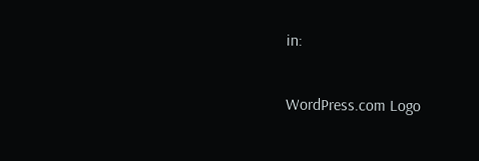in:

WordPress.com Logo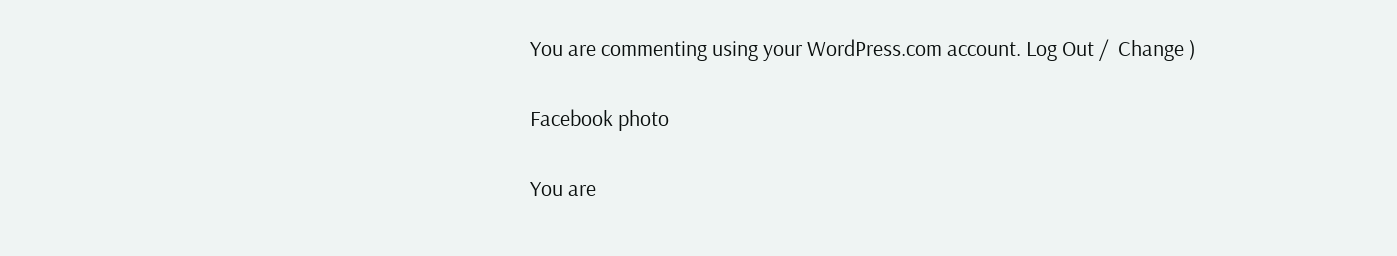You are commenting using your WordPress.com account. Log Out /  Change )

Facebook photo

You are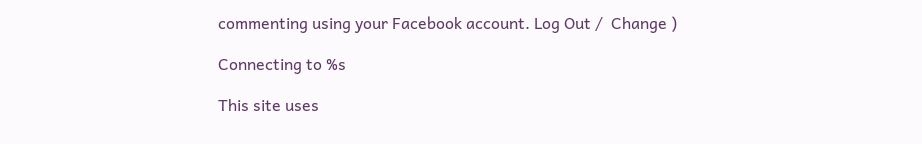commenting using your Facebook account. Log Out /  Change )

Connecting to %s

This site uses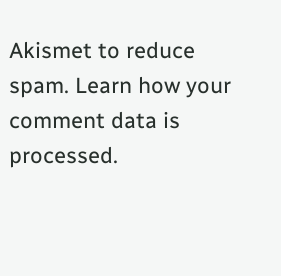Akismet to reduce spam. Learn how your comment data is processed.